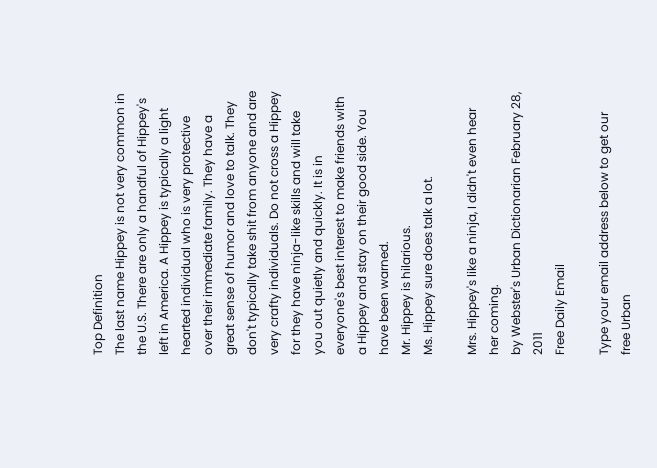Top Definition
The last name Hippey is not very common in the U.S. There are only a handful of Hippey's left in America. A Hippey is typically a light hearted individual who is very protective over their immediate family. They have a great sense of humor and love to talk. They don't typically take shit from anyone and are very crafty individuals. Do not cross a Hippey for they have ninja-like skills and will take you out quietly and quickly. It is in everyone's best interest to make friends with a Hippey and stay on their good side. You have been warned.
Mr. Hippey is hilarious.
Ms. Hippey sure does talk a lot.

Mrs. Hippey's like a ninja, I didn't even hear her coming.
by Webster's Urban Dictionarian February 28, 2011
Free Daily Email

Type your email address below to get our free Urban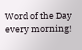Word of the Day every morning!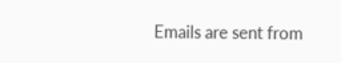Emails are sent from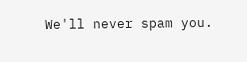We'll never spam you.